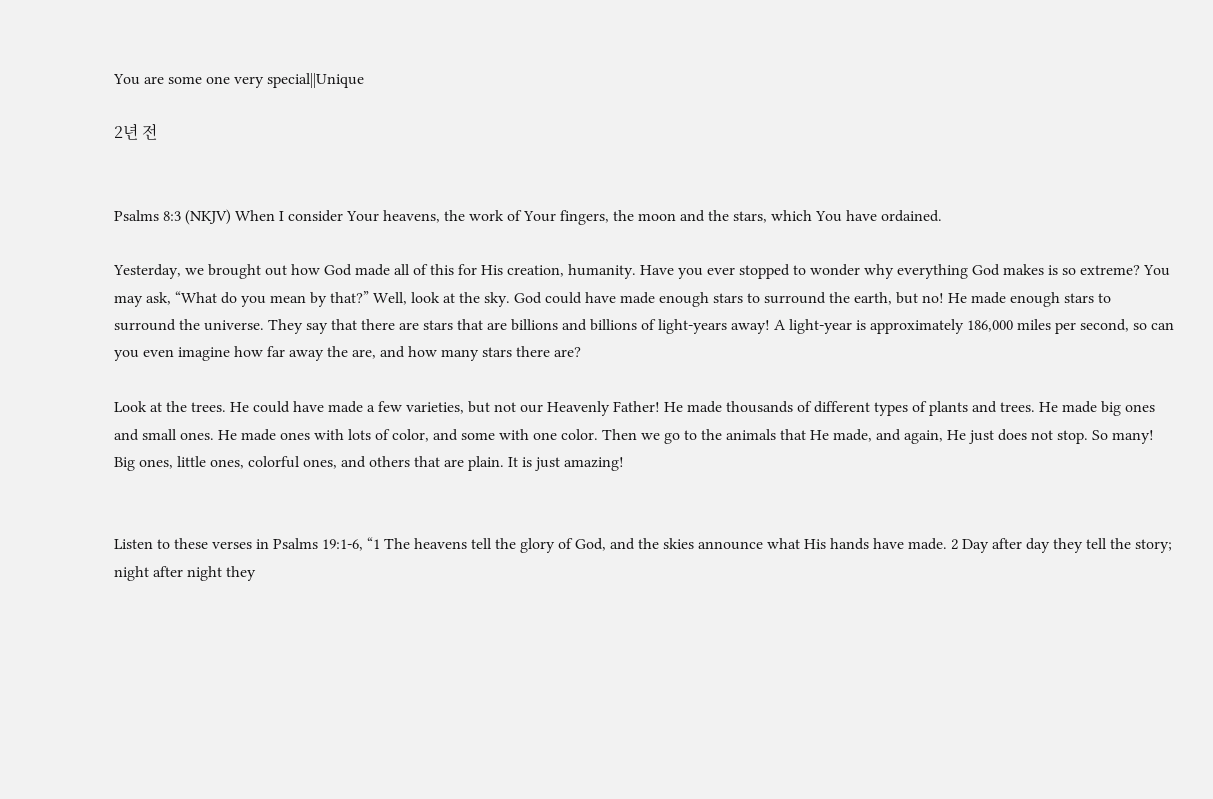You are some one very special||Unique

2년 전


Psalms 8:3 (NKJV) When I consider Your heavens, the work of Your fingers, the moon and the stars, which You have ordained.

Yesterday, we brought out how God made all of this for His creation, humanity. Have you ever stopped to wonder why everything God makes is so extreme? You may ask, “What do you mean by that?” Well, look at the sky. God could have made enough stars to surround the earth, but no! He made enough stars to surround the universe. They say that there are stars that are billions and billions of light-years away! A light-year is approximately 186,000 miles per second, so can you even imagine how far away the are, and how many stars there are?

Look at the trees. He could have made a few varieties, but not our Heavenly Father! He made thousands of different types of plants and trees. He made big ones and small ones. He made ones with lots of color, and some with one color. Then we go to the animals that He made, and again, He just does not stop. So many! Big ones, little ones, colorful ones, and others that are plain. It is just amazing!


Listen to these verses in Psalms 19:1-6, “1 The heavens tell the glory of God, and the skies announce what His hands have made. 2 Day after day they tell the story; night after night they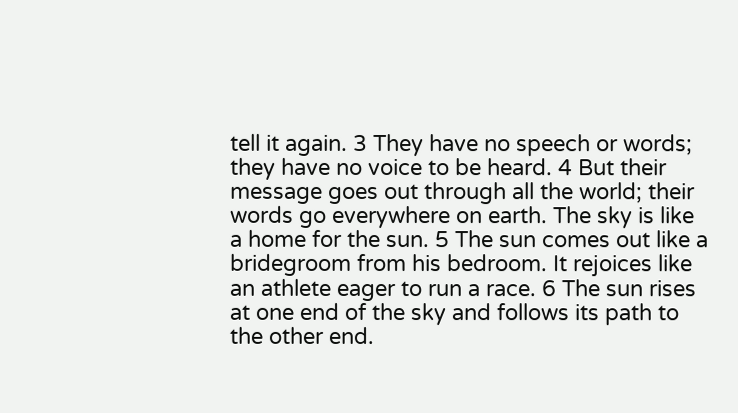tell it again. 3 They have no speech or words; they have no voice to be heard. 4 But their message goes out through all the world; their words go everywhere on earth. The sky is like a home for the sun. 5 The sun comes out like a bridegroom from his bedroom. It rejoices like an athlete eager to run a race. 6 The sun rises at one end of the sky and follows its path to the other end.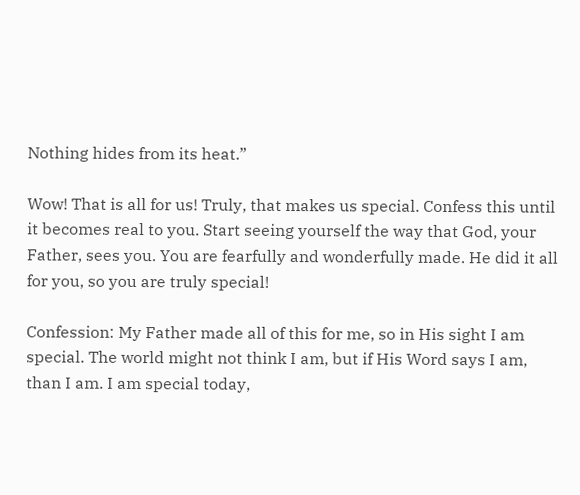Nothing hides from its heat.”

Wow! That is all for us! Truly, that makes us special. Confess this until it becomes real to you. Start seeing yourself the way that God, your Father, sees you. You are fearfully and wonderfully made. He did it all for you, so you are truly special!

Confession: My Father made all of this for me, so in His sight I am special. The world might not think I am, but if His Word says I am, than I am. I am special today,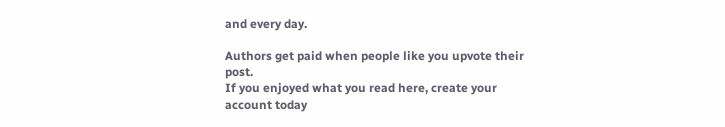and every day.

Authors get paid when people like you upvote their post.
If you enjoyed what you read here, create your account today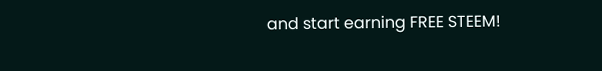and start earning FREE STEEM!